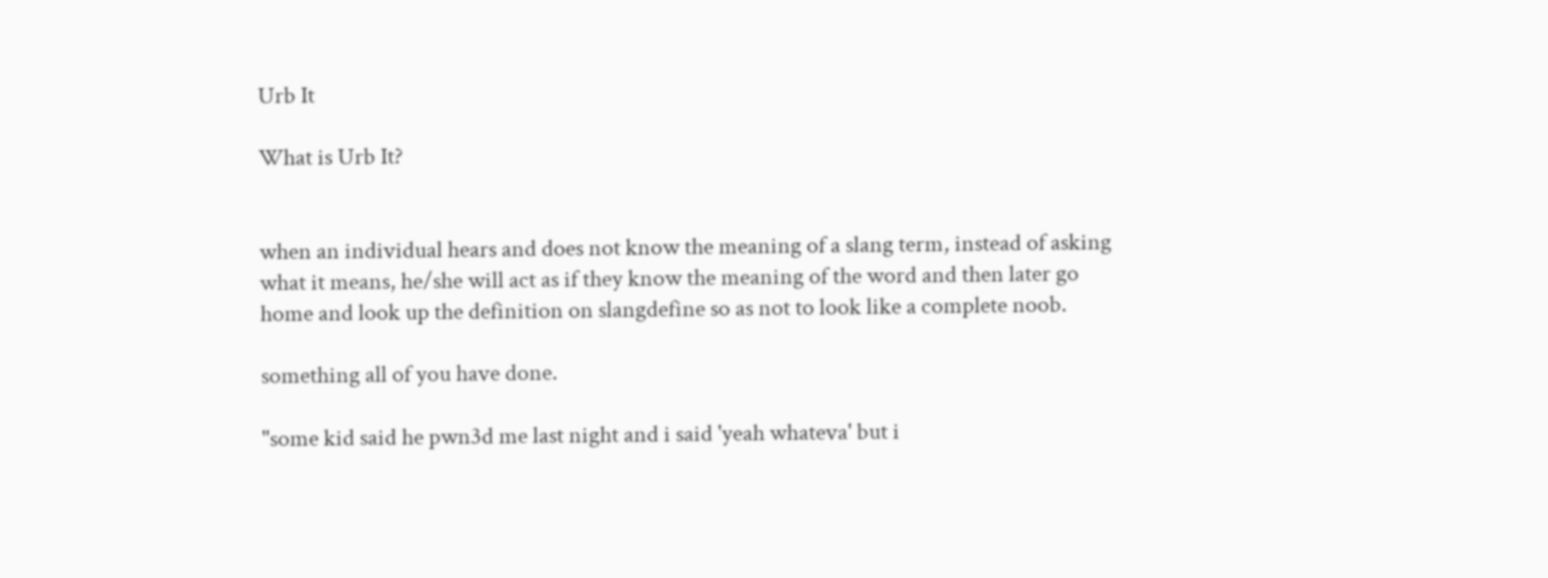Urb It

What is Urb It?


when an individual hears and does not know the meaning of a slang term, instead of asking what it means, he/she will act as if they know the meaning of the word and then later go home and look up the definition on slangdefine so as not to look like a complete noob.

something all of you have done.

"some kid said he pwn3d me last night and i said 'yeah whateva' but i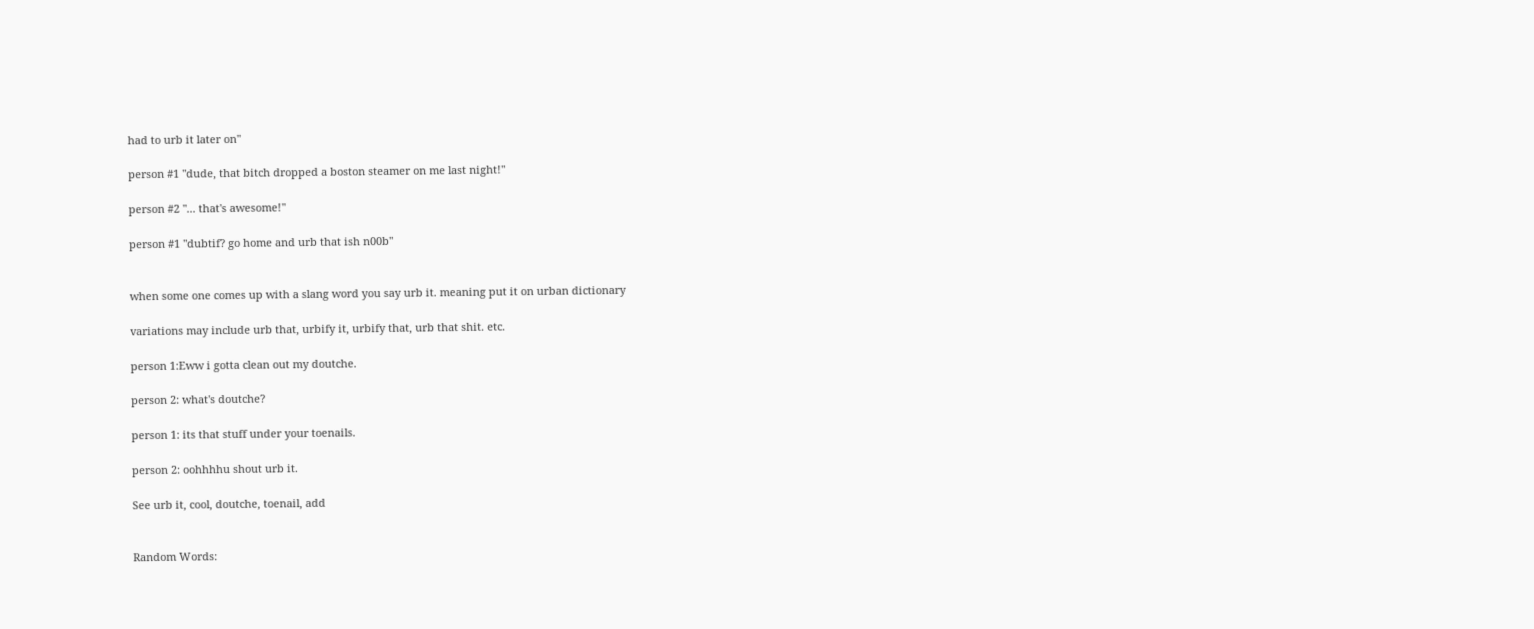had to urb it later on"

person #1 "dude, that bitch dropped a boston steamer on me last night!"

person #2 "... that's awesome!"

person #1 "dubtif? go home and urb that ish n00b"


when some one comes up with a slang word you say urb it. meaning put it on urban dictionary

variations may include urb that, urbify it, urbify that, urb that shit. etc.

person 1:Eww i gotta clean out my doutche.

person 2: what's doutche?

person 1: its that stuff under your toenails.

person 2: oohhhhu shout urb it.

See urb it, cool, doutche, toenail, add


Random Words: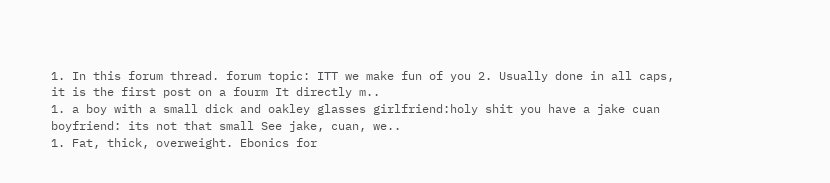1. In this forum thread. forum topic: ITT we make fun of you 2. Usually done in all caps, it is the first post on a fourm It directly m..
1. a boy with a small dick and oakley glasses girlfriend:holy shit you have a jake cuan boyfriend: its not that small See jake, cuan, we..
1. Fat, thick, overweight. Ebonics for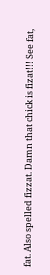fat. Also spelled fizzat. Damn that chick is fizat!!! See fat,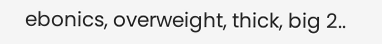ebonics, overweight, thick, big 2..